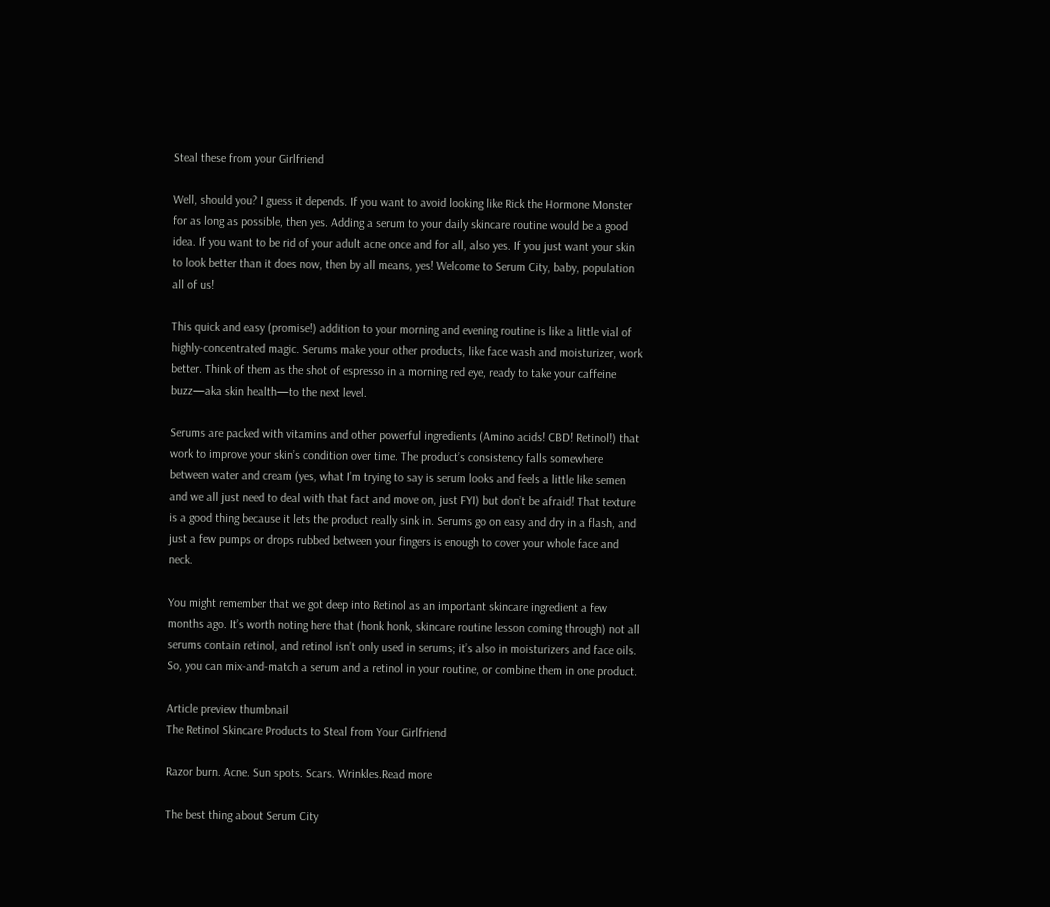Steal these from your Girlfriend

Well, should you? I guess it depends. If you want to avoid looking like Rick the Hormone Monster for as long as possible, then yes. Adding a serum to your daily skincare routine would be a good idea. If you want to be rid of your adult acne once and for all, also yes. If you just want your skin to look better than it does now, then by all means, yes! Welcome to Serum City, baby, population all of us!

This quick and easy (promise!) addition to your morning and evening routine is like a little vial of highly-concentrated magic. Serums make your other products, like face wash and moisturizer, work better. Think of them as the shot of espresso in a morning red eye, ready to take your caffeine buzz—aka skin health—to the next level.

Serums are packed with vitamins and other powerful ingredients (Amino acids! CBD! Retinol!) that work to improve your skin’s condition over time. The product’s consistency falls somewhere between water and cream (yes, what I’m trying to say is serum looks and feels a little like semen and we all just need to deal with that fact and move on, just FYI) but don’t be afraid! That texture is a good thing because it lets the product really sink in. Serums go on easy and dry in a flash, and just a few pumps or drops rubbed between your fingers is enough to cover your whole face and neck.

You might remember that we got deep into Retinol as an important skincare ingredient a few months ago. It’s worth noting here that (honk honk, skincare routine lesson coming through) not all serums contain retinol, and retinol isn’t only used in serums; it’s also in moisturizers and face oils. So, you can mix-and-match a serum and a retinol in your routine, or combine them in one product.

Article preview thumbnail
The Retinol Skincare Products to Steal from Your Girlfriend

Razor burn. Acne. Sun spots. Scars. Wrinkles.Read more

The best thing about Serum City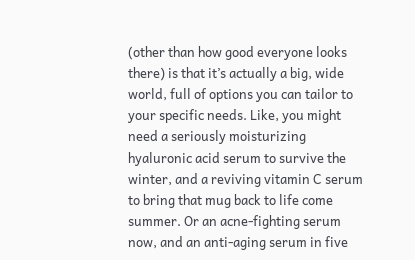(other than how good everyone looks there) is that it’s actually a big, wide world, full of options you can tailor to your specific needs. Like, you might need a seriously moisturizing hyaluronic acid serum to survive the winter, and a reviving vitamin C serum to bring that mug back to life come summer. Or an acne-fighting serum now, and an anti-aging serum in five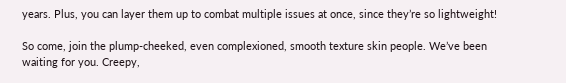years. Plus, you can layer them up to combat multiple issues at once, since they’re so lightweight!

So come, join the plump-cheeked, even complexioned, smooth texture skin people. We’ve been waiting for you. Creepy,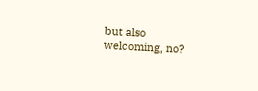but also welcoming, no?